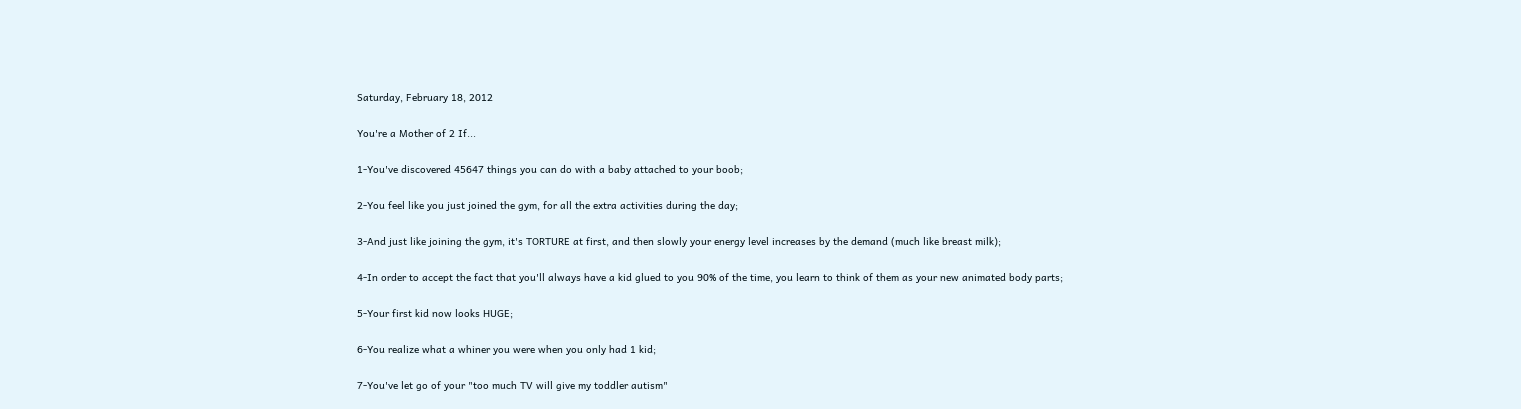Saturday, February 18, 2012

You're a Mother of 2 If...

1-You've discovered 45647 things you can do with a baby attached to your boob;

2-You feel like you just joined the gym, for all the extra activities during the day;

3-And just like joining the gym, it's TORTURE at first, and then slowly your energy level increases by the demand (much like breast milk);

4-In order to accept the fact that you'll always have a kid glued to you 90% of the time, you learn to think of them as your new animated body parts;

5-Your first kid now looks HUGE;

6-You realize what a whiner you were when you only had 1 kid;

7-You've let go of your "too much TV will give my toddler autism"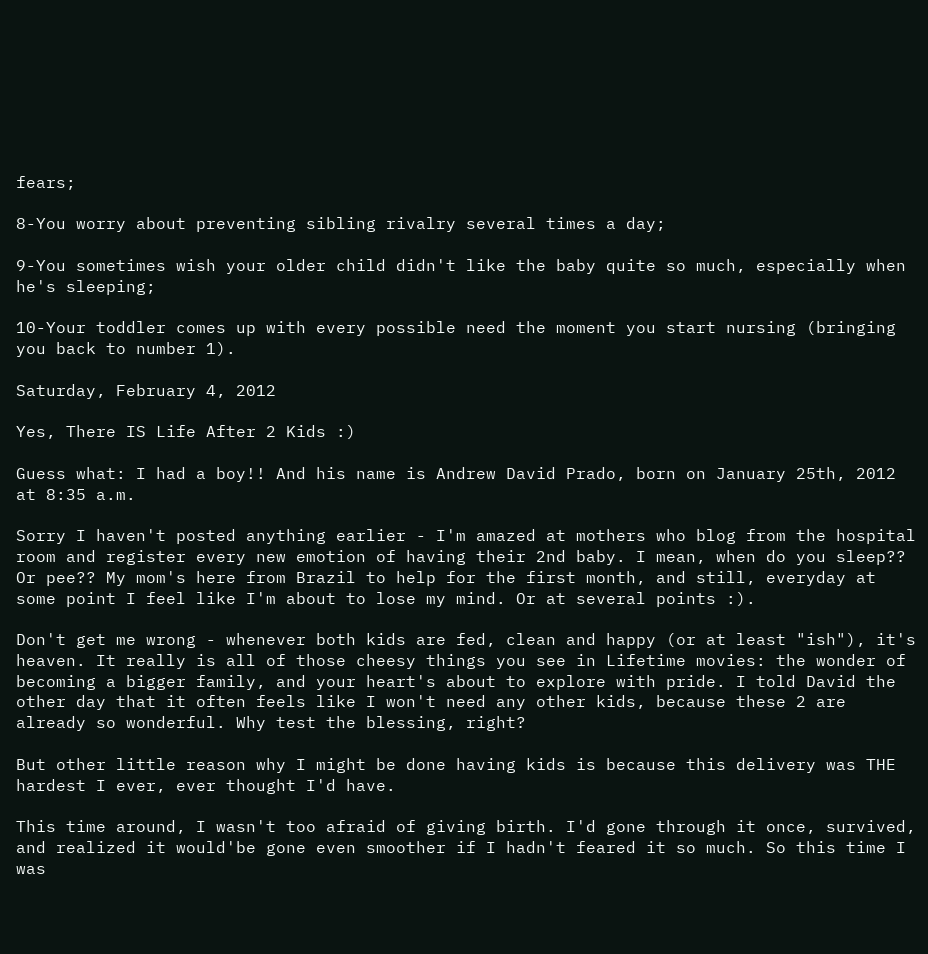fears;

8-You worry about preventing sibling rivalry several times a day;

9-You sometimes wish your older child didn't like the baby quite so much, especially when he's sleeping;

10-Your toddler comes up with every possible need the moment you start nursing (bringing you back to number 1).

Saturday, February 4, 2012

Yes, There IS Life After 2 Kids :)

Guess what: I had a boy!! And his name is Andrew David Prado, born on January 25th, 2012 at 8:35 a.m.

Sorry I haven't posted anything earlier - I'm amazed at mothers who blog from the hospital room and register every new emotion of having their 2nd baby. I mean, when do you sleep?? Or pee?? My mom's here from Brazil to help for the first month, and still, everyday at some point I feel like I'm about to lose my mind. Or at several points :).

Don't get me wrong - whenever both kids are fed, clean and happy (or at least "ish"), it's heaven. It really is all of those cheesy things you see in Lifetime movies: the wonder of becoming a bigger family, and your heart's about to explore with pride. I told David the other day that it often feels like I won't need any other kids, because these 2 are already so wonderful. Why test the blessing, right?

But other little reason why I might be done having kids is because this delivery was THE hardest I ever, ever thought I'd have.

This time around, I wasn't too afraid of giving birth. I'd gone through it once, survived, and realized it would'be gone even smoother if I hadn't feared it so much. So this time I was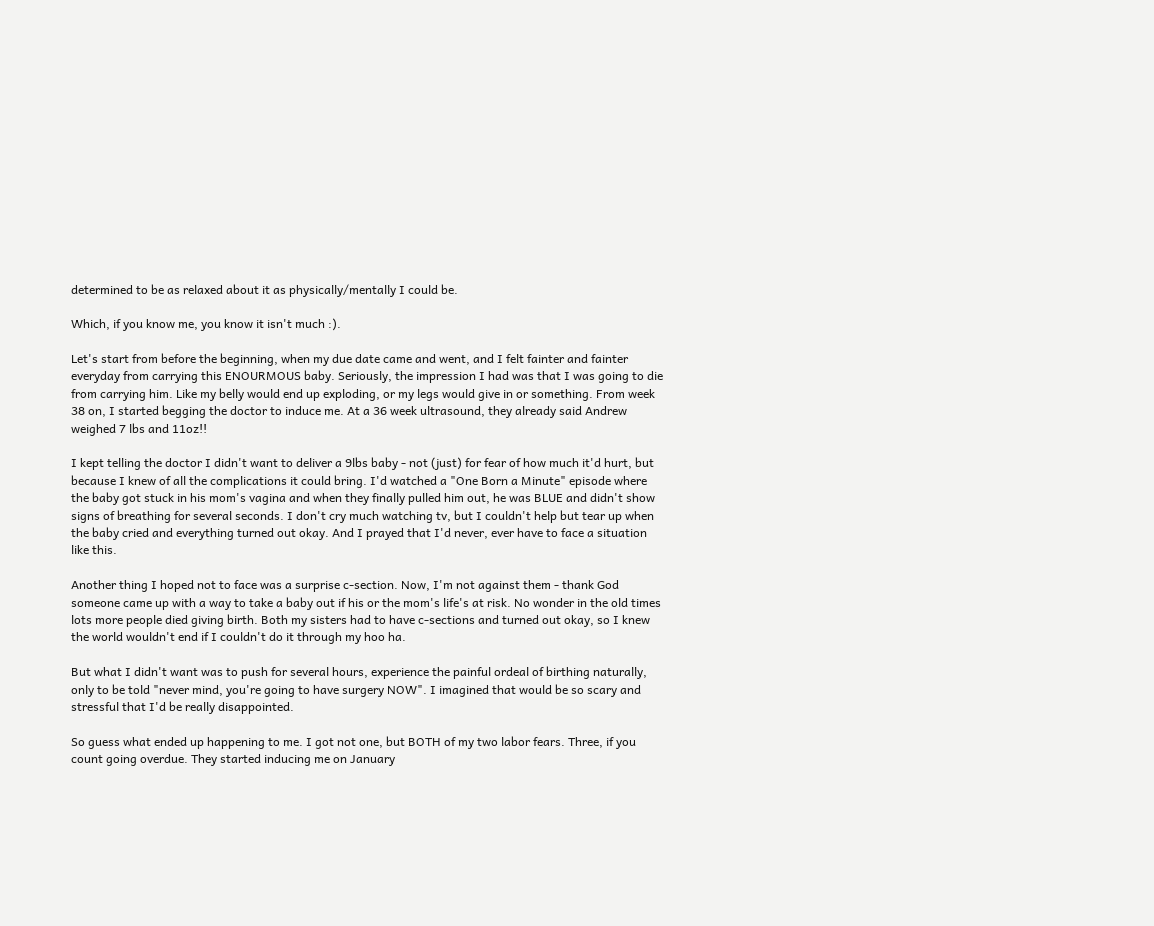determined to be as relaxed about it as physically/mentally I could be.

Which, if you know me, you know it isn't much :).

Let's start from before the beginning, when my due date came and went, and I felt fainter and fainter everyday from carrying this ENOURMOUS baby. Seriously, the impression I had was that I was going to die from carrying him. Like my belly would end up exploding, or my legs would give in or something. From week 38 on, I started begging the doctor to induce me. At a 36 week ultrasound, they already said Andrew weighed 7 lbs and 11oz!!

I kept telling the doctor I didn't want to deliver a 9lbs baby - not (just) for fear of how much it'd hurt, but because I knew of all the complications it could bring. I'd watched a "One Born a Minute" episode where the baby got stuck in his mom's vagina and when they finally pulled him out, he was BLUE and didn't show signs of breathing for several seconds. I don't cry much watching tv, but I couldn't help but tear up when the baby cried and everything turned out okay. And I prayed that I'd never, ever have to face a situation like this.

Another thing I hoped not to face was a surprise c-section. Now, I'm not against them - thank God someone came up with a way to take a baby out if his or the mom's life's at risk. No wonder in the old times lots more people died giving birth. Both my sisters had to have c-sections and turned out okay, so I knew the world wouldn't end if I couldn't do it through my hoo ha.

But what I didn't want was to push for several hours, experience the painful ordeal of birthing naturally, only to be told "never mind, you're going to have surgery NOW". I imagined that would be so scary and stressful that I'd be really disappointed.

So guess what ended up happening to me. I got not one, but BOTH of my two labor fears. Three, if you count going overdue. They started inducing me on January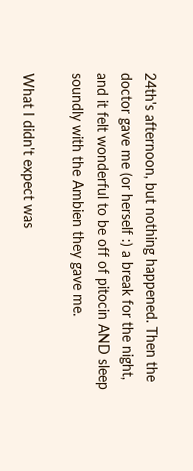24th's afternoon, but nothing happened. Then the doctor gave me (or herself :) a break for the night, and it felt wonderful to be off of pitocin AND sleep soundly with the Ambien they gave me.

What I didn't expect was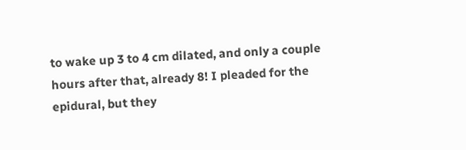to wake up 3 to 4 cm dilated, and only a couple hours after that, already 8! I pleaded for the epidural, but they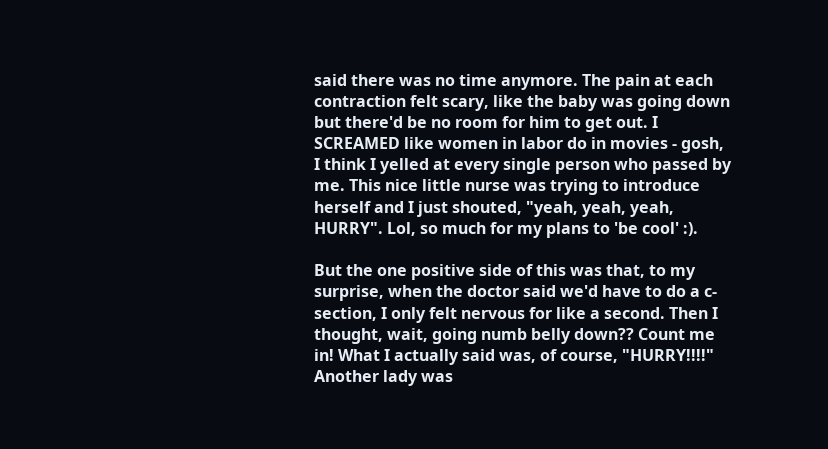said there was no time anymore. The pain at each contraction felt scary, like the baby was going down but there'd be no room for him to get out. I SCREAMED like women in labor do in movies - gosh, I think I yelled at every single person who passed by me. This nice little nurse was trying to introduce herself and I just shouted, "yeah, yeah, yeah, HURRY". Lol, so much for my plans to 'be cool' :).

But the one positive side of this was that, to my surprise, when the doctor said we'd have to do a c-section, I only felt nervous for like a second. Then I thought, wait, going numb belly down?? Count me in! What I actually said was, of course, "HURRY!!!!" Another lady was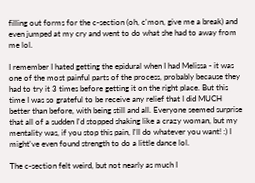filling out forms for the c-section (oh, c'mon, give me a break) and even jumped at my cry and went to do what she had to away from me lol.

I remember I hated getting the epidural when I had Melissa - it was one of the most painful parts of the process, probably because they had to try it 3 times before getting it on the right place. But this time I was so grateful to be receive any relief that I did MUCH better than before, with being still and all. Everyone seemed surprise that all of a sudden I'd stopped shaking like a crazy woman, but my mentality was, if you stop this pain, I'll do whatever you want! :) I might've even found strength to do a little dance lol.

The c-section felt weird, but not nearly as much I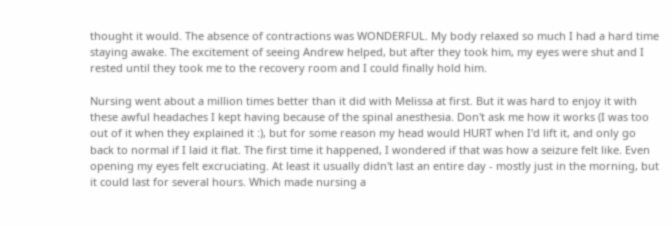thought it would. The absence of contractions was WONDERFUL. My body relaxed so much I had a hard time staying awake. The excitement of seeing Andrew helped, but after they took him, my eyes were shut and I rested until they took me to the recovery room and I could finally hold him.

Nursing went about a million times better than it did with Melissa at first. But it was hard to enjoy it with these awful headaches I kept having because of the spinal anesthesia. Don't ask me how it works (I was too out of it when they explained it :), but for some reason my head would HURT when I'd lift it, and only go back to normal if I laid it flat. The first time it happened, I wondered if that was how a seizure felt like. Even opening my eyes felt excruciating. At least it usually didn't last an entire day - mostly just in the morning, but it could last for several hours. Which made nursing a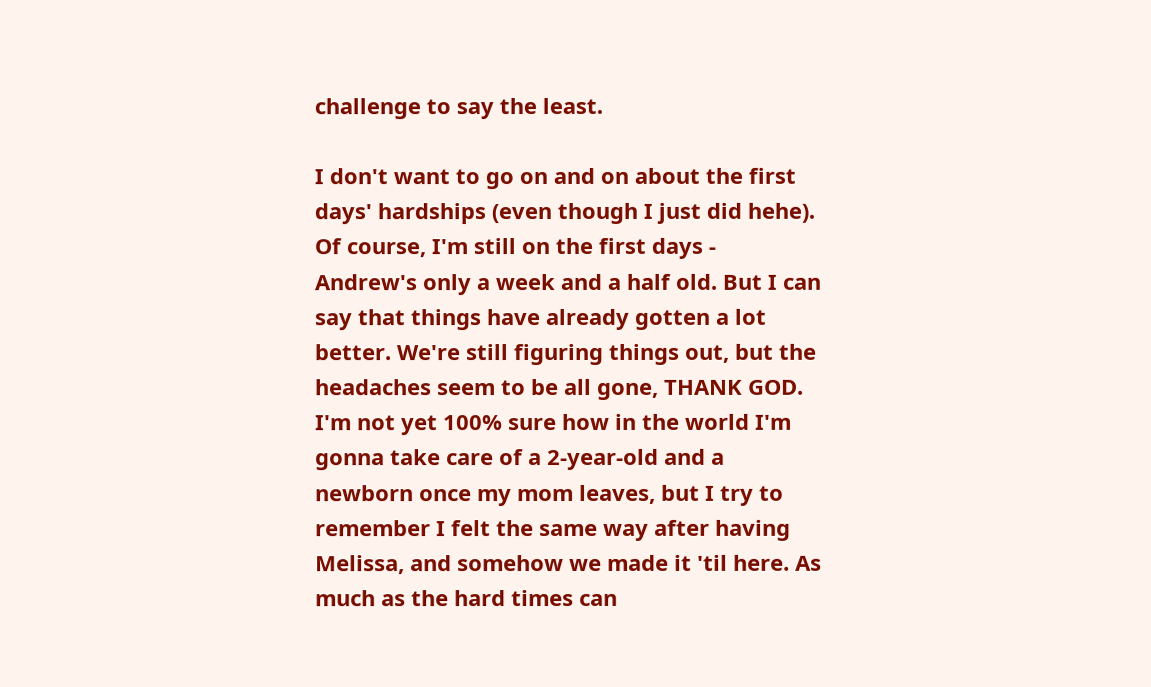challenge to say the least.

I don't want to go on and on about the first days' hardships (even though I just did hehe). Of course, I'm still on the first days - Andrew's only a week and a half old. But I can say that things have already gotten a lot better. We're still figuring things out, but the headaches seem to be all gone, THANK GOD. I'm not yet 100% sure how in the world I'm gonna take care of a 2-year-old and a newborn once my mom leaves, but I try to remember I felt the same way after having Melissa, and somehow we made it 'til here. As much as the hard times can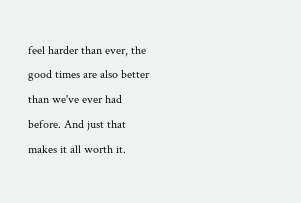feel harder than ever, the good times are also better than we've ever had before. And just that makes it all worth it.